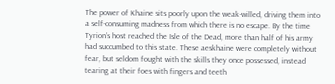The power of Khaine sits poorly upon the weak-willed, driving them into a self-consuming madness from which there is no escape. By the time Tyrion’s host reached the Isle of the Dead, more than half of his army had succumbed to this state. These aeskhaine were completely without fear, but seldom fought with the skills they once possessed, instead tearing at their foes with fingers and teeth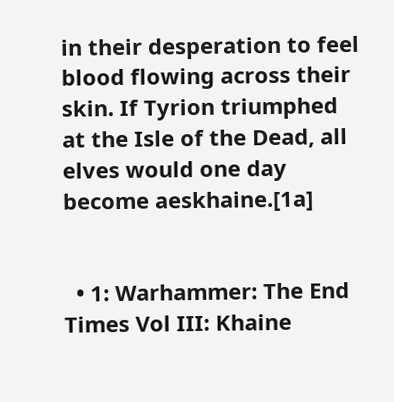in their desperation to feel blood flowing across their skin. If Tyrion triumphed at the Isle of the Dead, all elves would one day become aeskhaine.[1a]


  • 1: Warhammer: The End Times Vol III: Khaine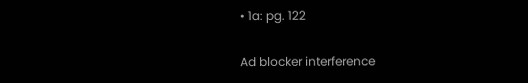• 1a: pg. 122

Ad blocker interference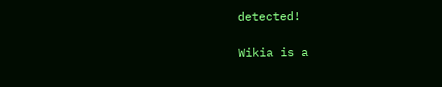detected!

Wikia is a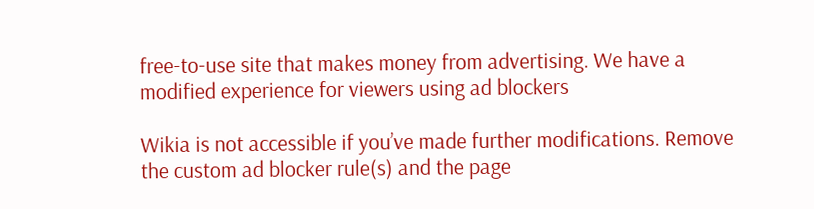free-to-use site that makes money from advertising. We have a modified experience for viewers using ad blockers

Wikia is not accessible if you’ve made further modifications. Remove the custom ad blocker rule(s) and the page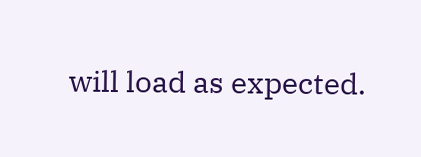will load as expected.